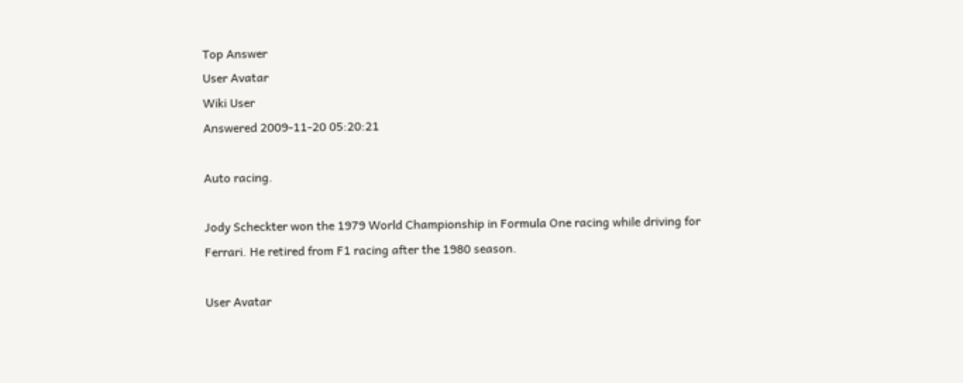Top Answer
User Avatar
Wiki User
Answered 2009-11-20 05:20:21

Auto racing.

Jody Scheckter won the 1979 World Championship in Formula One racing while driving for Ferrari. He retired from F1 racing after the 1980 season.

User Avatar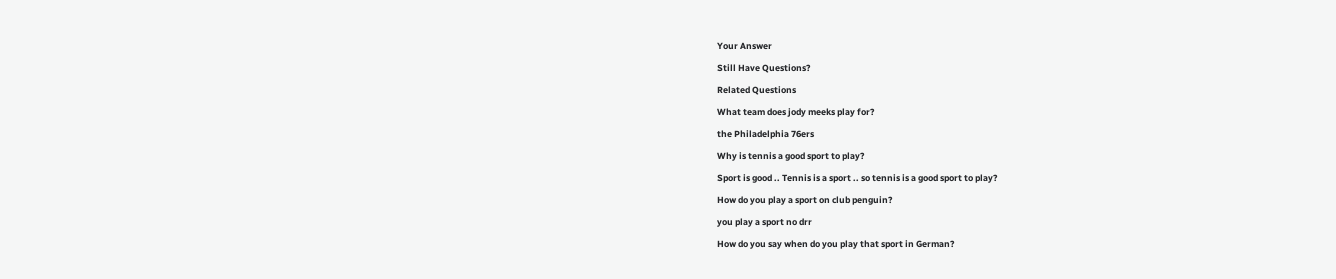Your Answer

Still Have Questions?

Related Questions

What team does jody meeks play for?

the Philadelphia 76ers

Why is tennis a good sport to play?

Sport is good .. Tennis is a sport .. so tennis is a good sport to play?

How do you play a sport on club penguin?

you play a sport no drr

How do you say when do you play that sport in German?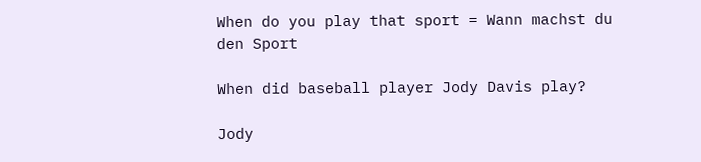When do you play that sport = Wann machst du den Sport

When did baseball player Jody Davis play?

Jody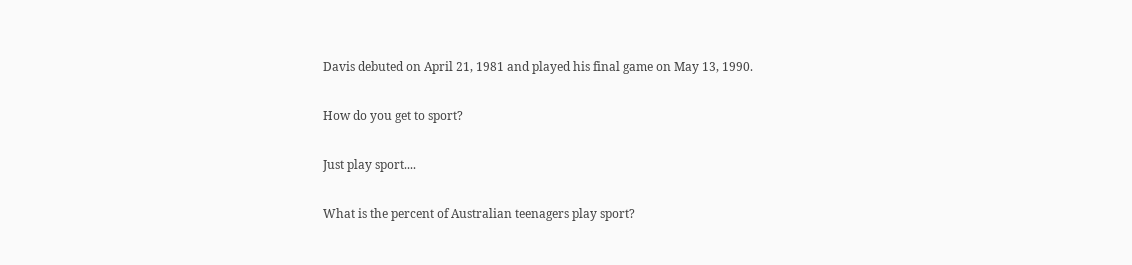Davis debuted on April 21, 1981 and played his final game on May 13, 1990.

How do you get to sport?

Just play sport....

What is the percent of Australian teenagers play sport?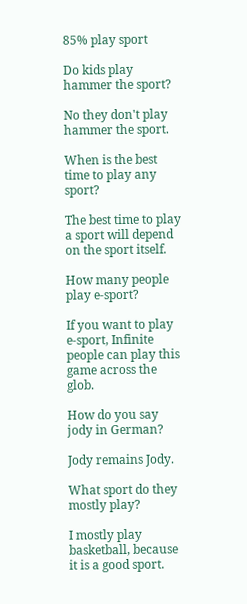85% play sport

Do kids play hammer the sport?

No they don't play hammer the sport.

When is the best time to play any sport?

The best time to play a sport will depend on the sport itself.

How many people play e-sport?

If you want to play e-sport, Infinite people can play this game across the glob.

How do you say jody in German?

Jody remains Jody.

What sport do they mostly play?

I mostly play basketball, because it is a good sport.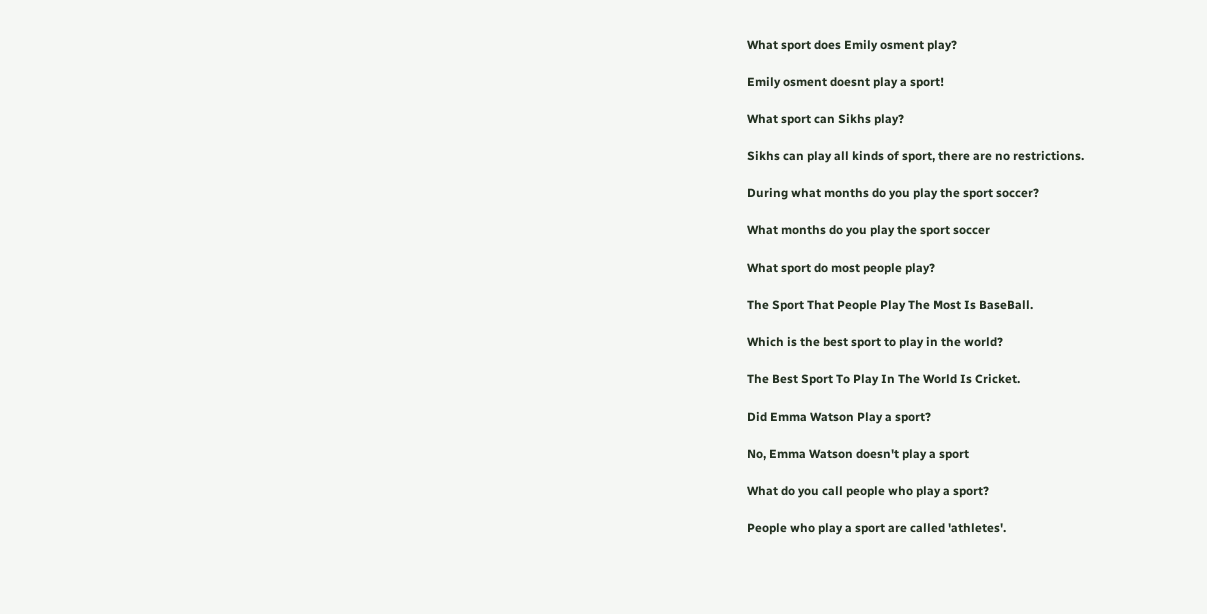What sport does Emily osment play?

Emily osment doesnt play a sport!

What sport can Sikhs play?

Sikhs can play all kinds of sport, there are no restrictions.

During what months do you play the sport soccer?

What months do you play the sport soccer

What sport do most people play?

The Sport That People Play The Most Is BaseBall.

Which is the best sport to play in the world?

The Best Sport To Play In The World Is Cricket.

Did Emma Watson Play a sport?

No, Emma Watson doesn't play a sport

What do you call people who play a sport?

People who play a sport are called 'athletes'.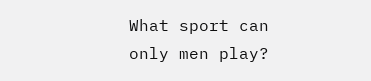What sport can only men play?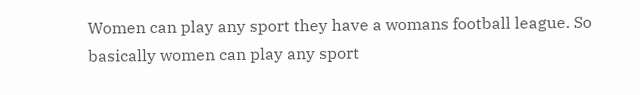Women can play any sport they have a womans football league. So basically women can play any sport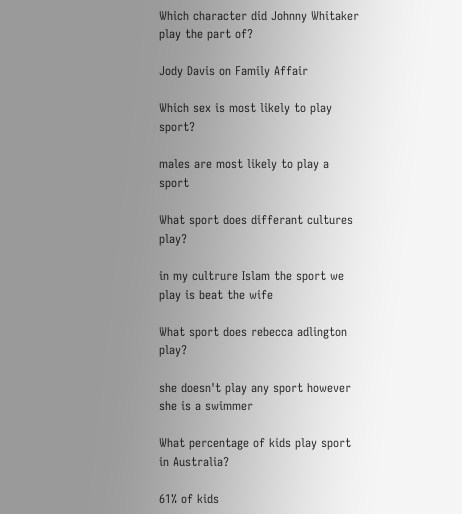Which character did Johnny Whitaker play the part of?

Jody Davis on Family Affair

Which sex is most likely to play sport?

males are most likely to play a sport

What sport does differant cultures play?

in my cultrure Islam the sport we play is beat the wife

What sport does rebecca adlington play?

she doesn't play any sport however she is a swimmer

What percentage of kids play sport in Australia?

61% of kids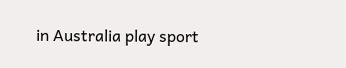in Australia play sport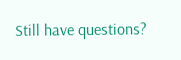Still have questions?